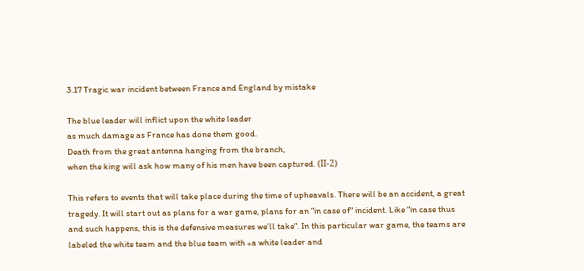3.17 Tragic war incident between France and England by mistake

The blue leader will inflict upon the white leader
as much damage as France has done them good.
Death from the great antenna hanging from the branch,
when the king will ask how many of his men have been captured. (ΙΙ-2)

This refers to events that will take place during the time of upheavals. There will be an accident, a great tragedy. It will start out as plans for a war game, plans for an "in case of" incident. Like "in case thus and such happens, this is the defensive measures we’ll take". In this particular war game, the teams are labeled the white team and the blue team with «a white leader and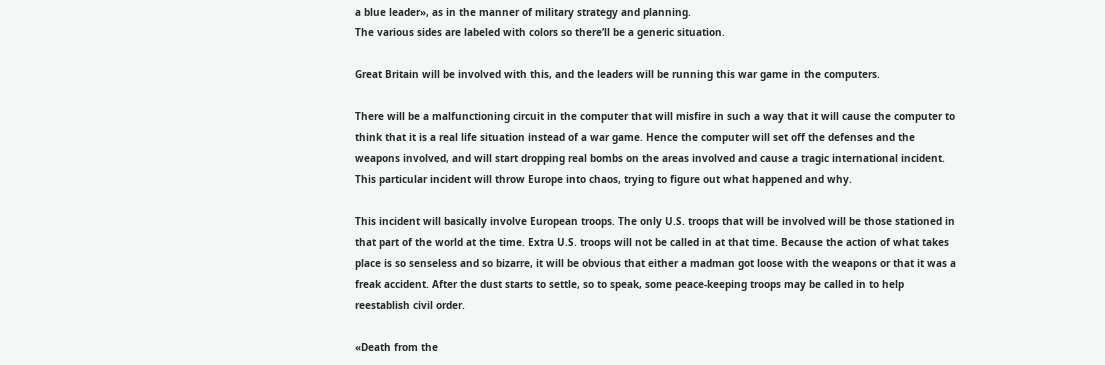a blue leader», as in the manner of military strategy and planning.
The various sides are labeled with colors so there’ll be a generic situation.

Great Britain will be involved with this, and the leaders will be running this war game in the computers.

There will be a malfunctioning circuit in the computer that will misfire in such a way that it will cause the computer to think that it is a real life situation instead of a war game. Hence the computer will set off the defenses and the weapons involved, and will start dropping real bombs on the areas involved and cause a tragic international incident. This particular incident will throw Europe into chaos, trying to figure out what happened and why.

This incident will basically involve European troops. The only U.S. troops that will be involved will be those stationed in that part of the world at the time. Extra U.S. troops will not be called in at that time. Because the action of what takes place is so senseless and so bizarre, it will be obvious that either a madman got loose with the weapons or that it was a freak accident. After the dust starts to settle, so to speak, some peace-keeping troops may be called in to help reestablish civil order.

«Death from the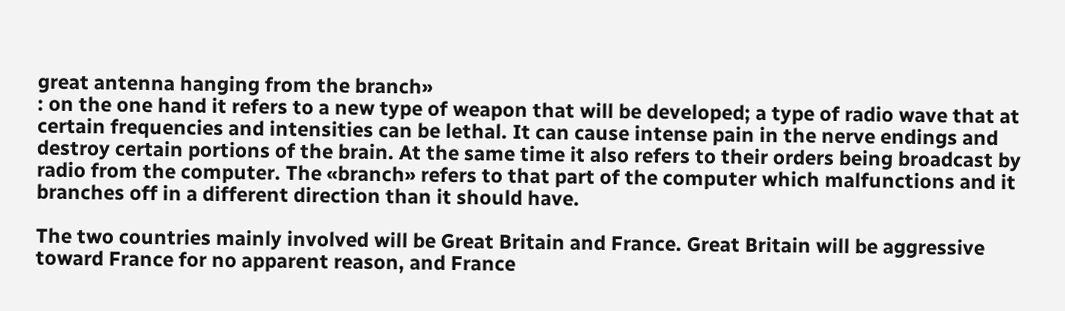great antenna hanging from the branch»
: on the one hand it refers to a new type of weapon that will be developed; a type of radio wave that at certain frequencies and intensities can be lethal. It can cause intense pain in the nerve endings and destroy certain portions of the brain. At the same time it also refers to their orders being broadcast by radio from the computer. The «branch» refers to that part of the computer which malfunctions and it branches off in a different direction than it should have.

The two countries mainly involved will be Great Britain and France. Great Britain will be aggressive toward France for no apparent reason, and France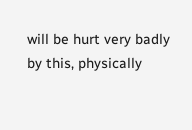will be hurt very badly by this, physically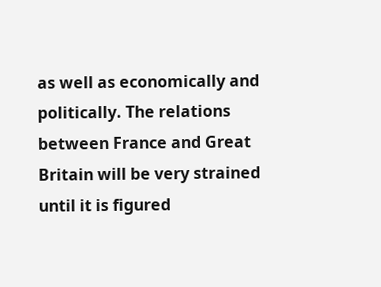as well as economically and politically. The relations between France and Great Britain will be very strained until it is figured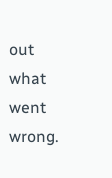out what went wrong.